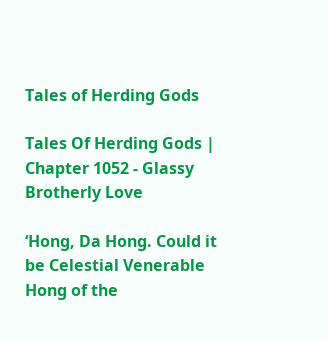Tales of Herding Gods

Tales Of Herding Gods | Chapter 1052 - Glassy Brotherly Love

‘Hong, Da Hong. Could it be Celestial Venerable Hong of the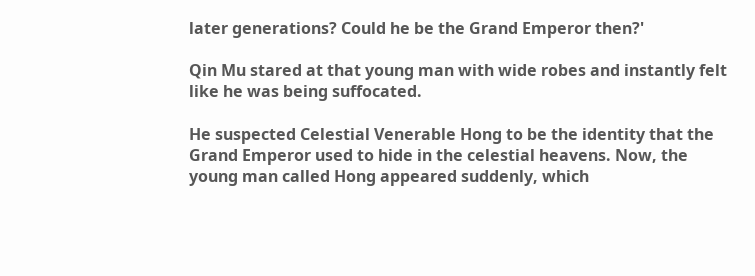later generations? Could he be the Grand Emperor then?'

Qin Mu stared at that young man with wide robes and instantly felt like he was being suffocated.

He suspected Celestial Venerable Hong to be the identity that the Grand Emperor used to hide in the celestial heavens. Now, the young man called Hong appeared suddenly, which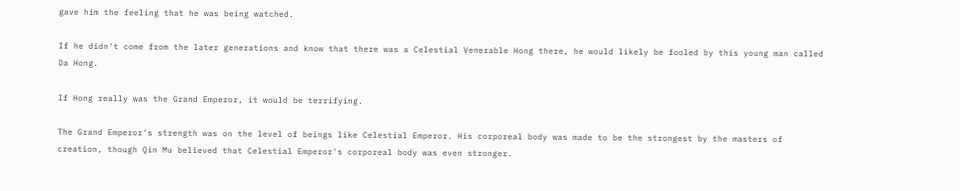gave him the feeling that he was being watched.

If he didn't come from the later generations and know that there was a Celestial Venerable Hong there, he would likely be fooled by this young man called Da Hong.

If Hong really was the Grand Emperor, it would be terrifying.

The Grand Emperor's strength was on the level of beings like Celestial Emperor. His corporeal body was made to be the strongest by the masters of creation, though Qin Mu believed that Celestial Emperor's corporeal body was even stronger.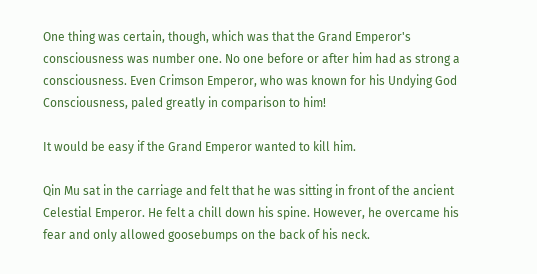One thing was certain, though, which was that the Grand Emperor's consciousness was number one. No one before or after him had as strong a consciousness. Even Crimson Emperor, who was known for his Undying God Consciousness, paled greatly in comparison to him!

It would be easy if the Grand Emperor wanted to kill him.

Qin Mu sat in the carriage and felt that he was sitting in front of the ancient Celestial Emperor. He felt a chill down his spine. However, he overcame his fear and only allowed goosebumps on the back of his neck.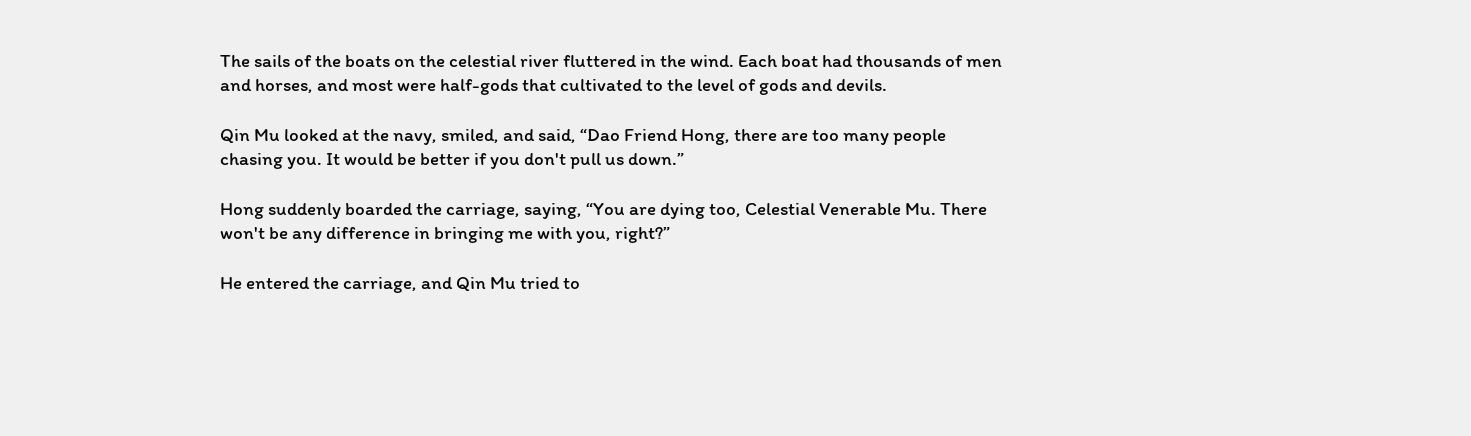The sails of the boats on the celestial river fluttered in the wind. Each boat had thousands of men and horses, and most were half-gods that cultivated to the level of gods and devils.

Qin Mu looked at the navy, smiled, and said, “Dao Friend Hong, there are too many people chasing you. It would be better if you don't pull us down.”

Hong suddenly boarded the carriage, saying, “You are dying too, Celestial Venerable Mu. There won't be any difference in bringing me with you, right?”

He entered the carriage, and Qin Mu tried to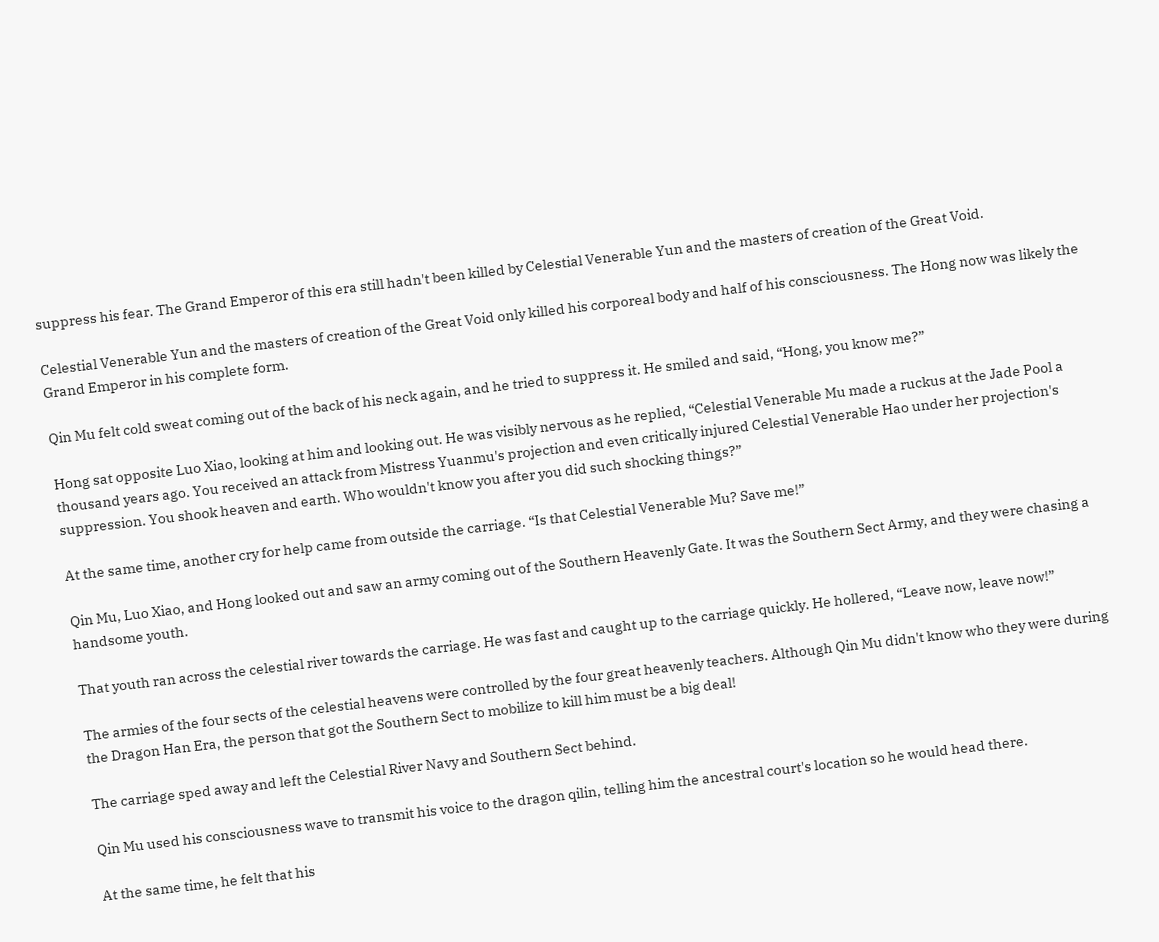suppress his fear. The Grand Emperor of this era still hadn't been killed by Celestial Venerable Yun and the masters of creation of the Great Void.

Celestial Venerable Yun and the masters of creation of the Great Void only killed his corporeal body and half of his consciousness. The Hong now was likely the Grand Emperor in his complete form.

Qin Mu felt cold sweat coming out of the back of his neck again, and he tried to suppress it. He smiled and said, “Hong, you know me?”

Hong sat opposite Luo Xiao, looking at him and looking out. He was visibly nervous as he replied, “Celestial Venerable Mu made a ruckus at the Jade Pool a thousand years ago. You received an attack from Mistress Yuanmu's projection and even critically injured Celestial Venerable Hao under her projection's suppression. You shook heaven and earth. Who wouldn't know you after you did such shocking things?”

At the same time, another cry for help came from outside the carriage. “Is that Celestial Venerable Mu? Save me!”

Qin Mu, Luo Xiao, and Hong looked out and saw an army coming out of the Southern Heavenly Gate. It was the Southern Sect Army, and they were chasing a handsome youth.

That youth ran across the celestial river towards the carriage. He was fast and caught up to the carriage quickly. He hollered, “Leave now, leave now!”

The armies of the four sects of the celestial heavens were controlled by the four great heavenly teachers. Although Qin Mu didn't know who they were during the Dragon Han Era, the person that got the Southern Sect to mobilize to kill him must be a big deal!

The carriage sped away and left the Celestial River Navy and Southern Sect behind.

Qin Mu used his consciousness wave to transmit his voice to the dragon qilin, telling him the ancestral court's location so he would head there.

At the same time, he felt that his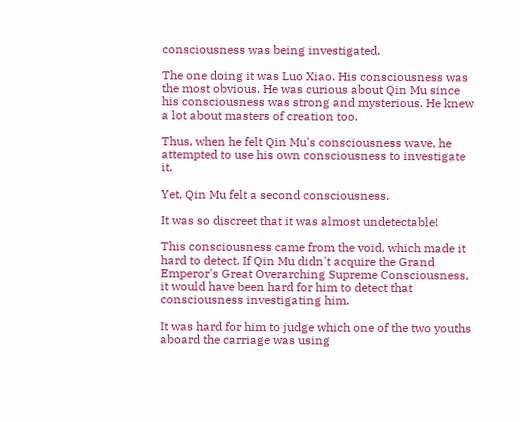consciousness was being investigated.

The one doing it was Luo Xiao. His consciousness was the most obvious. He was curious about Qin Mu since his consciousness was strong and mysterious. He knew a lot about masters of creation too.

Thus, when he felt Qin Mu's consciousness wave, he attempted to use his own consciousness to investigate it.

Yet, Qin Mu felt a second consciousness.

It was so discreet that it was almost undetectable!

This consciousness came from the void, which made it hard to detect. If Qin Mu didn't acquire the Grand Emperor's Great Overarching Supreme Consciousness, it would have been hard for him to detect that consciousness investigating him.

It was hard for him to judge which one of the two youths aboard the carriage was using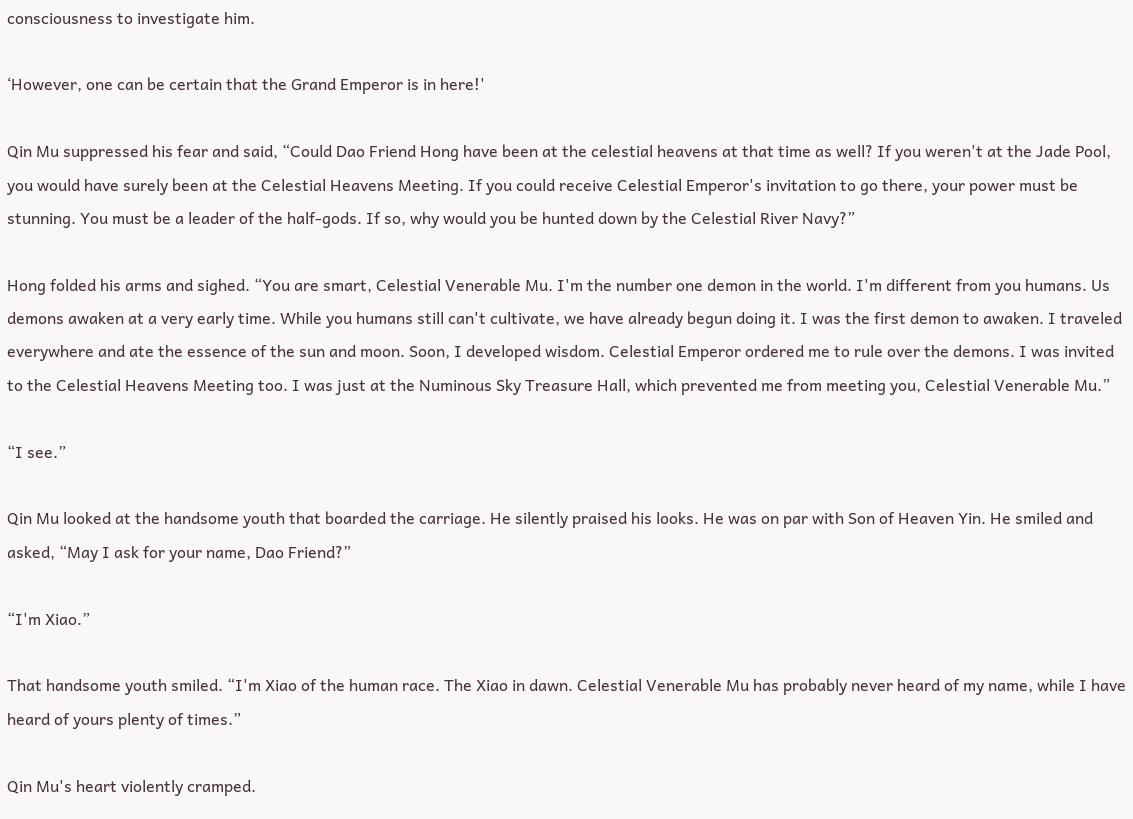consciousness to investigate him.

‘However, one can be certain that the Grand Emperor is in here!'

Qin Mu suppressed his fear and said, “Could Dao Friend Hong have been at the celestial heavens at that time as well? If you weren't at the Jade Pool, you would have surely been at the Celestial Heavens Meeting. If you could receive Celestial Emperor's invitation to go there, your power must be stunning. You must be a leader of the half-gods. If so, why would you be hunted down by the Celestial River Navy?”

Hong folded his arms and sighed. “You are smart, Celestial Venerable Mu. I'm the number one demon in the world. I'm different from you humans. Us demons awaken at a very early time. While you humans still can't cultivate, we have already begun doing it. I was the first demon to awaken. I traveled everywhere and ate the essence of the sun and moon. Soon, I developed wisdom. Celestial Emperor ordered me to rule over the demons. I was invited to the Celestial Heavens Meeting too. I was just at the Numinous Sky Treasure Hall, which prevented me from meeting you, Celestial Venerable Mu.”

“I see.”

Qin Mu looked at the handsome youth that boarded the carriage. He silently praised his looks. He was on par with Son of Heaven Yin. He smiled and asked, “May I ask for your name, Dao Friend?”

“I'm Xiao.”

That handsome youth smiled. “I'm Xiao of the human race. The Xiao in dawn. Celestial Venerable Mu has probably never heard of my name, while I have heard of yours plenty of times.”

Qin Mu's heart violently cramped.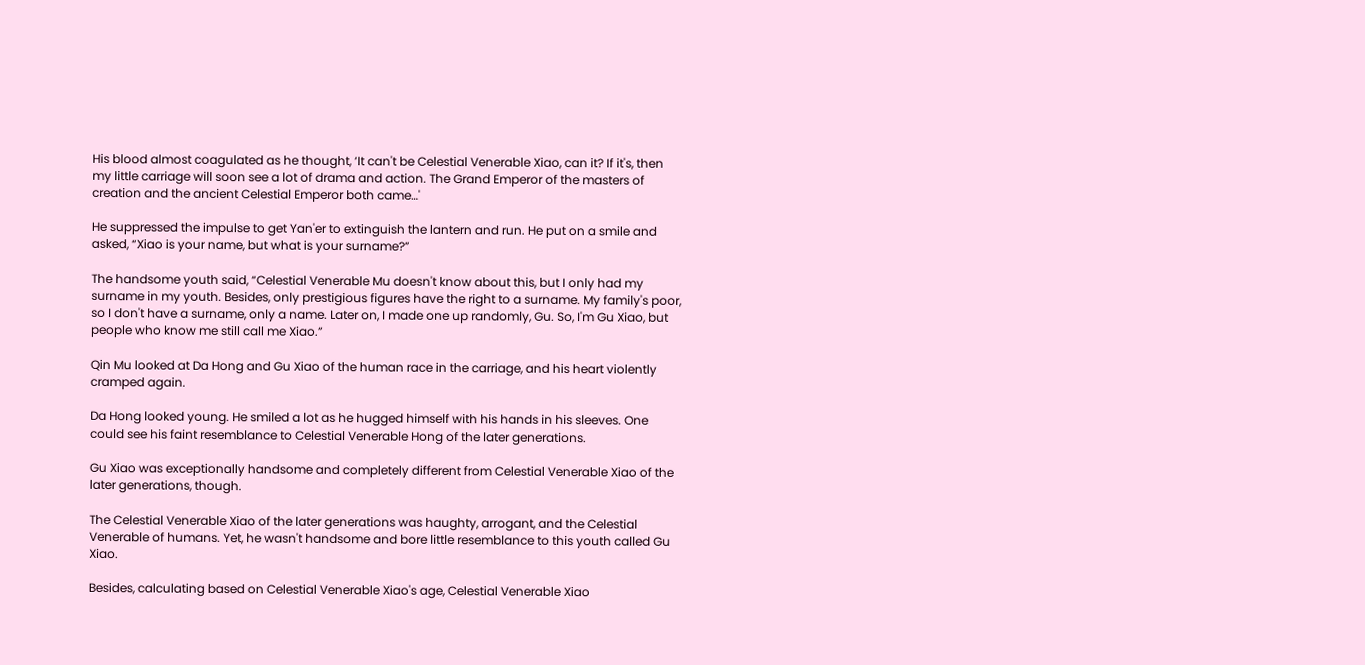His blood almost coagulated as he thought, ‘It can't be Celestial Venerable Xiao, can it? If it's, then my little carriage will soon see a lot of drama and action. The Grand Emperor of the masters of creation and the ancient Celestial Emperor both came…'

He suppressed the impulse to get Yan'er to extinguish the lantern and run. He put on a smile and asked, “Xiao is your name, but what is your surname?”

The handsome youth said, “Celestial Venerable Mu doesn't know about this, but I only had my surname in my youth. Besides, only prestigious figures have the right to a surname. My family's poor, so I don't have a surname, only a name. Later on, I made one up randomly, Gu. So, I'm Gu Xiao, but people who know me still call me Xiao.”

Qin Mu looked at Da Hong and Gu Xiao of the human race in the carriage, and his heart violently cramped again.

Da Hong looked young. He smiled a lot as he hugged himself with his hands in his sleeves. One could see his faint resemblance to Celestial Venerable Hong of the later generations.

Gu Xiao was exceptionally handsome and completely different from Celestial Venerable Xiao of the later generations, though.

The Celestial Venerable Xiao of the later generations was haughty, arrogant, and the Celestial Venerable of humans. Yet, he wasn't handsome and bore little resemblance to this youth called Gu Xiao.

Besides, calculating based on Celestial Venerable Xiao's age, Celestial Venerable Xiao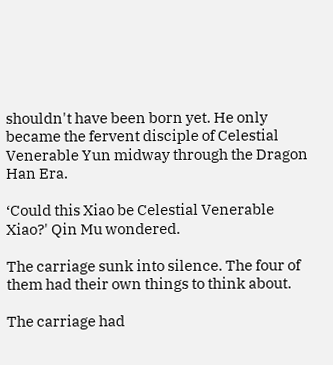shouldn't have been born yet. He only became the fervent disciple of Celestial Venerable Yun midway through the Dragon Han Era.

‘Could this Xiao be Celestial Venerable Xiao?' Qin Mu wondered.

The carriage sunk into silence. The four of them had their own things to think about.

The carriage had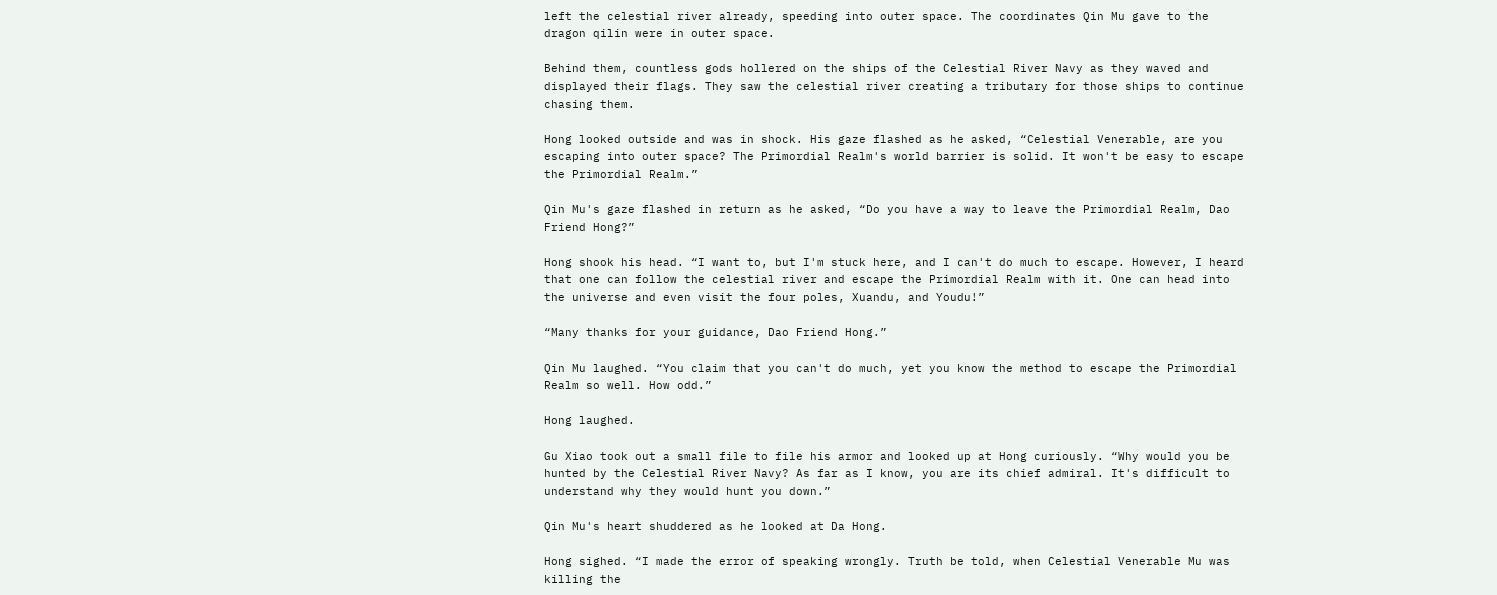left the celestial river already, speeding into outer space. The coordinates Qin Mu gave to the dragon qilin were in outer space.

Behind them, countless gods hollered on the ships of the Celestial River Navy as they waved and displayed their flags. They saw the celestial river creating a tributary for those ships to continue chasing them.

Hong looked outside and was in shock. His gaze flashed as he asked, “Celestial Venerable, are you escaping into outer space? The Primordial Realm's world barrier is solid. It won't be easy to escape the Primordial Realm.”

Qin Mu's gaze flashed in return as he asked, “Do you have a way to leave the Primordial Realm, Dao Friend Hong?”

Hong shook his head. “I want to, but I'm stuck here, and I can't do much to escape. However, I heard that one can follow the celestial river and escape the Primordial Realm with it. One can head into the universe and even visit the four poles, Xuandu, and Youdu!”

“Many thanks for your guidance, Dao Friend Hong.”

Qin Mu laughed. “You claim that you can't do much, yet you know the method to escape the Primordial Realm so well. How odd.”

Hong laughed.

Gu Xiao took out a small file to file his armor and looked up at Hong curiously. “Why would you be hunted by the Celestial River Navy? As far as I know, you are its chief admiral. It's difficult to understand why they would hunt you down.”

Qin Mu's heart shuddered as he looked at Da Hong.

Hong sighed. “I made the error of speaking wrongly. Truth be told, when Celestial Venerable Mu was killing the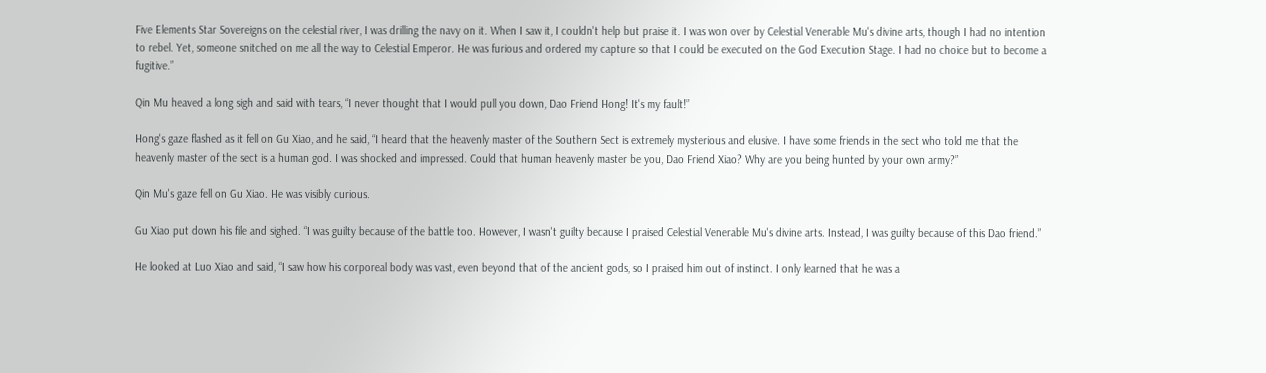Five Elements Star Sovereigns on the celestial river, I was drilling the navy on it. When I saw it, I couldn't help but praise it. I was won over by Celestial Venerable Mu's divine arts, though I had no intention to rebel. Yet, someone snitched on me all the way to Celestial Emperor. He was furious and ordered my capture so that I could be executed on the God Execution Stage. I had no choice but to become a fugitive.”

Qin Mu heaved a long sigh and said with tears, “I never thought that I would pull you down, Dao Friend Hong! It's my fault!”

Hong's gaze flashed as it fell on Gu Xiao, and he said, “I heard that the heavenly master of the Southern Sect is extremely mysterious and elusive. I have some friends in the sect who told me that the heavenly master of the sect is a human god. I was shocked and impressed. Could that human heavenly master be you, Dao Friend Xiao? Why are you being hunted by your own army?”

Qin Mu's gaze fell on Gu Xiao. He was visibly curious.

Gu Xiao put down his file and sighed. “I was guilty because of the battle too. However, I wasn't guilty because I praised Celestial Venerable Mu's divine arts. Instead, I was guilty because of this Dao friend.”

He looked at Luo Xiao and said, “I saw how his corporeal body was vast, even beyond that of the ancient gods, so I praised him out of instinct. I only learned that he was a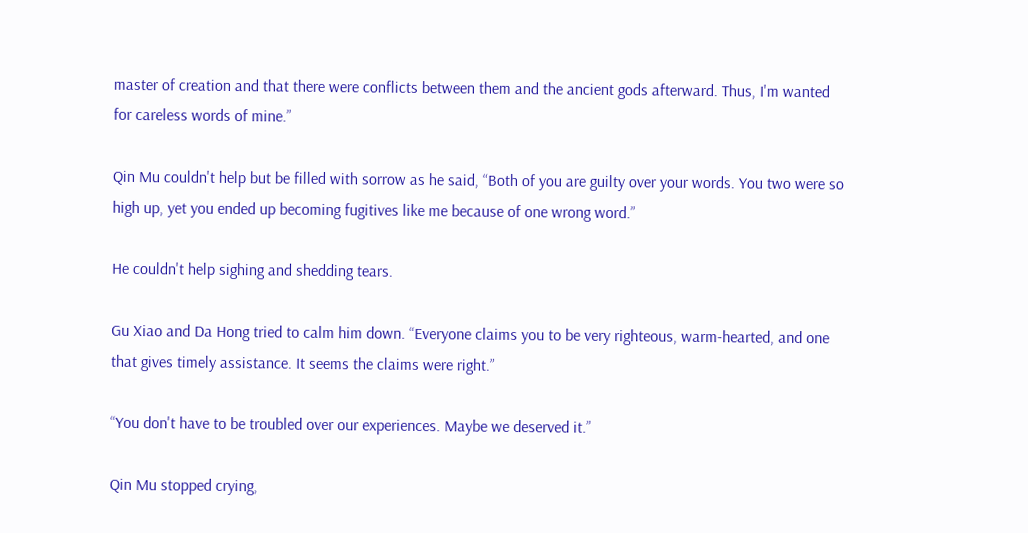master of creation and that there were conflicts between them and the ancient gods afterward. Thus, I'm wanted for careless words of mine.”

Qin Mu couldn't help but be filled with sorrow as he said, “Both of you are guilty over your words. You two were so high up, yet you ended up becoming fugitives like me because of one wrong word.”

He couldn't help sighing and shedding tears.

Gu Xiao and Da Hong tried to calm him down. “Everyone claims you to be very righteous, warm-hearted, and one that gives timely assistance. It seems the claims were right.”

“You don't have to be troubled over our experiences. Maybe we deserved it.”

Qin Mu stopped crying,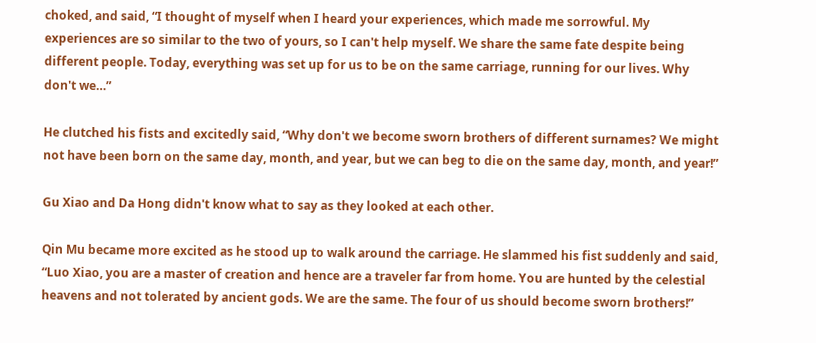choked, and said, “I thought of myself when I heard your experiences, which made me sorrowful. My experiences are so similar to the two of yours, so I can't help myself. We share the same fate despite being different people. Today, everything was set up for us to be on the same carriage, running for our lives. Why don't we…”

He clutched his fists and excitedly said, “Why don't we become sworn brothers of different surnames? We might not have been born on the same day, month, and year, but we can beg to die on the same day, month, and year!”

Gu Xiao and Da Hong didn't know what to say as they looked at each other.

Qin Mu became more excited as he stood up to walk around the carriage. He slammed his fist suddenly and said, “Luo Xiao, you are a master of creation and hence are a traveler far from home. You are hunted by the celestial heavens and not tolerated by ancient gods. We are the same. The four of us should become sworn brothers!”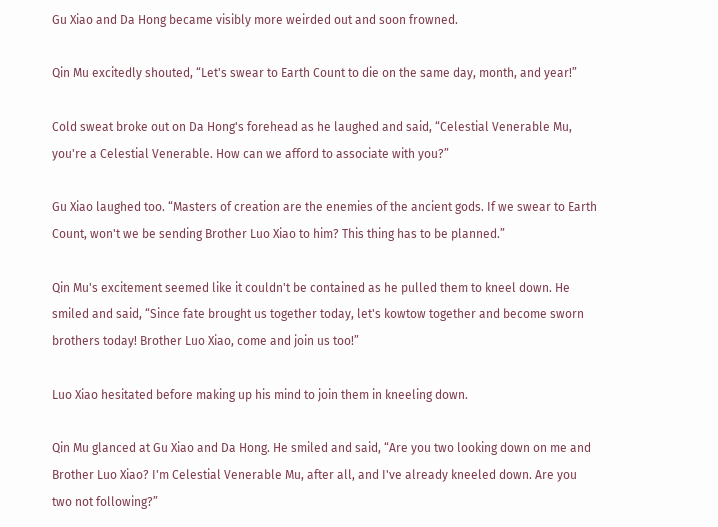Gu Xiao and Da Hong became visibly more weirded out and soon frowned.

Qin Mu excitedly shouted, “Let's swear to Earth Count to die on the same day, month, and year!”

Cold sweat broke out on Da Hong's forehead as he laughed and said, “Celestial Venerable Mu, you're a Celestial Venerable. How can we afford to associate with you?”

Gu Xiao laughed too. “Masters of creation are the enemies of the ancient gods. If we swear to Earth Count, won't we be sending Brother Luo Xiao to him? This thing has to be planned.”

Qin Mu's excitement seemed like it couldn't be contained as he pulled them to kneel down. He smiled and said, “Since fate brought us together today, let's kowtow together and become sworn brothers today! Brother Luo Xiao, come and join us too!”

Luo Xiao hesitated before making up his mind to join them in kneeling down.

Qin Mu glanced at Gu Xiao and Da Hong. He smiled and said, “Are you two looking down on me and Brother Luo Xiao? I'm Celestial Venerable Mu, after all, and I've already kneeled down. Are you two not following?”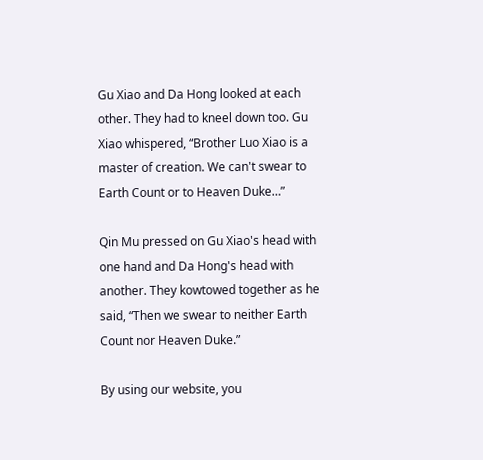Gu Xiao and Da Hong looked at each other. They had to kneel down too. Gu Xiao whispered, “Brother Luo Xiao is a master of creation. We can't swear to Earth Count or to Heaven Duke…”

Qin Mu pressed on Gu Xiao's head with one hand and Da Hong's head with another. They kowtowed together as he said, “Then we swear to neither Earth Count nor Heaven Duke.”

By using our website, you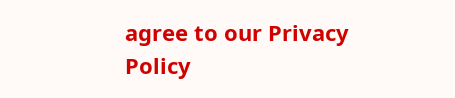agree to our Privacy Policy